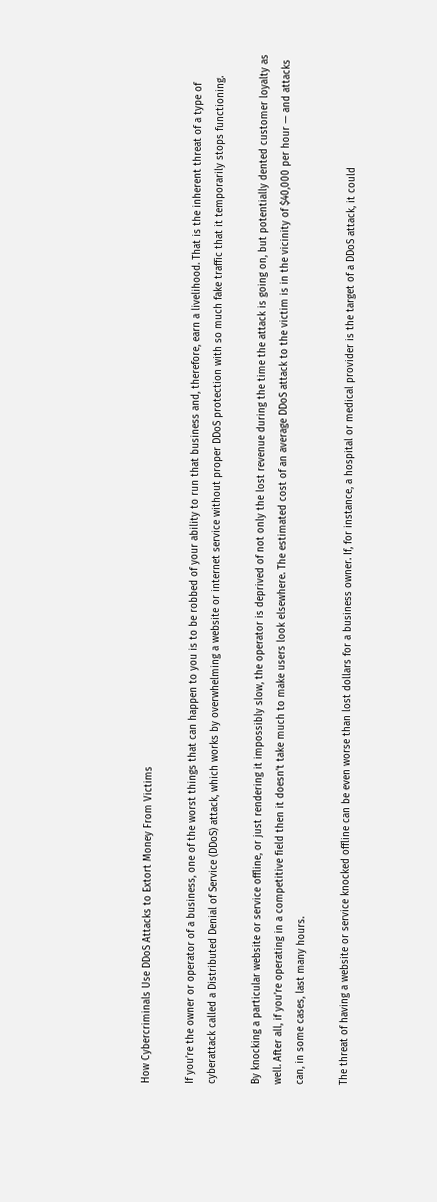How Cybercriminals Use DDoS Attacks to Extort Money From Victims

If you’re the owner or operator of a business, one of the worst things that can happen to you is to be robbed of your ability to run that business and, therefore, earn a livelihood. That is the inherent threat of a type of cyberattack called a Distributed Denial of Service (DDoS) attack, which works by overwhelming a website or internet service without proper DDoS protection with so much fake traffic that it temporarily stops functioning.

By knocking a particular website or service offline, or just rendering it impossibly slow, the operator is deprived of not only the lost revenue during the time the attack is going on, but potentially dented customer loyalty as well. After all, if you’re operating in a competitive field then it doesn’t take much to make users look elsewhere. The estimated cost of an average DDoS attack to the victim is in the vicinity of $40,000 per hour — and attacks can, in some cases, last many hours.

The threat of having a website or service knocked offline can be even worse than lost dollars for a business owner. If, for instance, a hospital or medical provider is the target of a DDoS attack, it could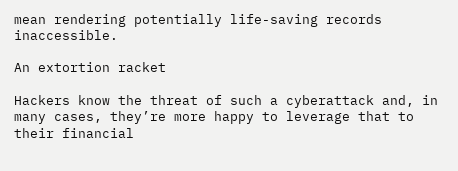mean rendering potentially life-saving records inaccessible.

An extortion racket

Hackers know the threat of such a cyberattack and, in many cases, they’re more happy to leverage that to their financial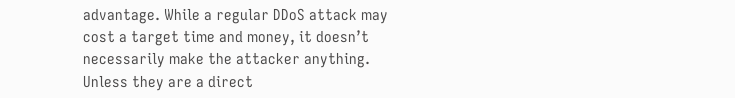advantage. While a regular DDoS attack may cost a target time and money, it doesn’t necessarily make the attacker anything. Unless they are a direct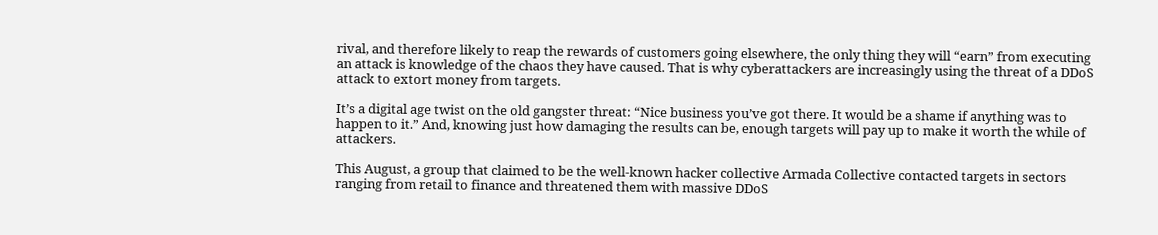rival, and therefore likely to reap the rewards of customers going elsewhere, the only thing they will “earn” from executing an attack is knowledge of the chaos they have caused. That is why cyberattackers are increasingly using the threat of a DDoS attack to extort money from targets.

It’s a digital age twist on the old gangster threat: “Nice business you’ve got there. It would be a shame if anything was to happen to it.” And, knowing just how damaging the results can be, enough targets will pay up to make it worth the while of attackers.

This August, a group that claimed to be the well-known hacker collective Armada Collective contacted targets in sectors ranging from retail to finance and threatened them with massive DDoS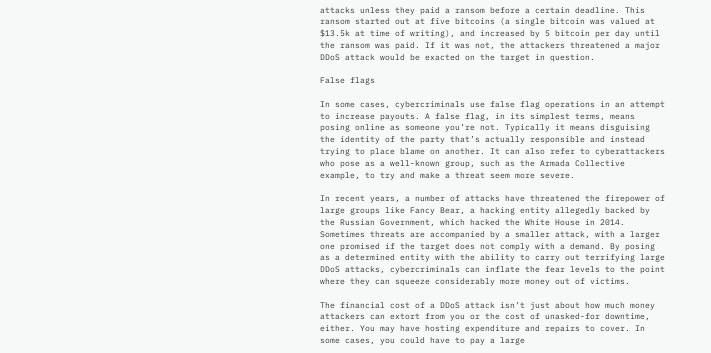attacks unless they paid a ransom before a certain deadline. This ransom started out at five bitcoins (a single bitcoin was valued at $13.5k at time of writing), and increased by 5 bitcoin per day until the ransom was paid. If it was not, the attackers threatened a major DDoS attack would be exacted on the target in question.

False flags

In some cases, cybercriminals use false flag operations in an attempt to increase payouts. A false flag, in its simplest terms, means posing online as someone you’re not. Typically it means disguising the identity of the party that’s actually responsible and instead trying to place blame on another. It can also refer to cyberattackers who pose as a well-known group, such as the Armada Collective example, to try and make a threat seem more severe.

In recent years, a number of attacks have threatened the firepower of large groups like Fancy Bear, a hacking entity allegedly backed by the Russian Government, which hacked the White House in 2014. Sometimes threats are accompanied by a smaller attack, with a larger one promised if the target does not comply with a demand. By posing as a determined entity with the ability to carry out terrifying large DDoS attacks, cybercriminals can inflate the fear levels to the point where they can squeeze considerably more money out of victims.

The financial cost of a DDoS attack isn’t just about how much money attackers can extort from you or the cost of unasked-for downtime, either. You may have hosting expenditure and repairs to cover. In some cases, you could have to pay a large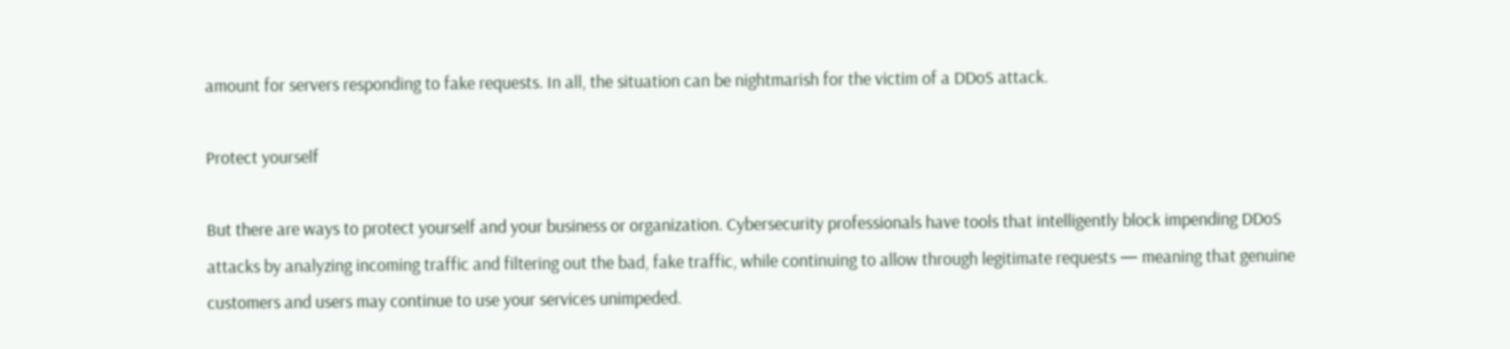amount for servers responding to fake requests. In all, the situation can be nightmarish for the victim of a DDoS attack.

Protect yourself

But there are ways to protect yourself and your business or organization. Cybersecurity professionals have tools that intelligently block impending DDoS attacks by analyzing incoming traffic and filtering out the bad, fake traffic, while continuing to allow through legitimate requests — meaning that genuine customers and users may continue to use your services unimpeded.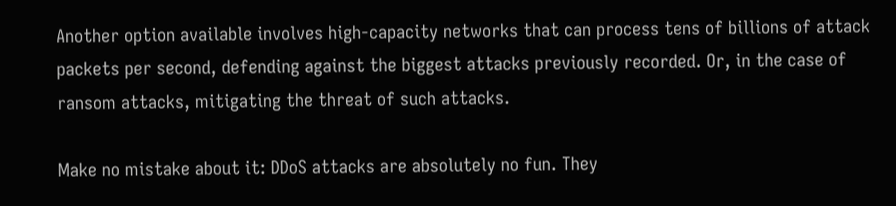Another option available involves high-capacity networks that can process tens of billions of attack packets per second, defending against the biggest attacks previously recorded. Or, in the case of ransom attacks, mitigating the threat of such attacks.

Make no mistake about it: DDoS attacks are absolutely no fun. They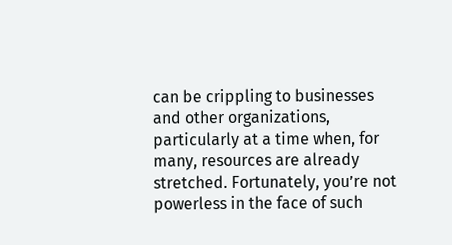can be crippling to businesses and other organizations, particularly at a time when, for many, resources are already stretched. Fortunately, you’re not powerless in the face of such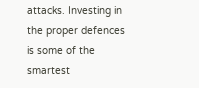attacks. Investing in the proper defences is some of the smartest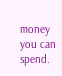money you can spend.